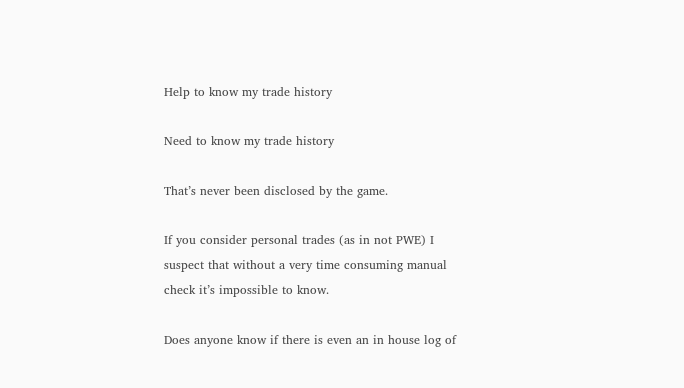Help to know my trade history

Need to know my trade history

That’s never been disclosed by the game.

If you consider personal trades (as in not PWE) I suspect that without a very time consuming manual check it’s impossible to know.

Does anyone know if there is even an in house log of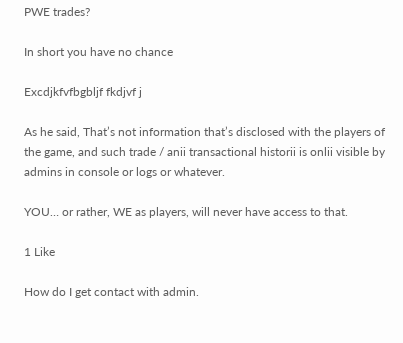PWE trades?

In short you have no chance

Excdjkfvfbgbljf fkdjvf j

As he said, That’s not information that’s disclosed with the players of the game, and such trade / anii transactional historii is onlii visible by admins in console or logs or whatever.

YOU… or rather, WE as players, will never have access to that.

1 Like

How do I get contact with admin.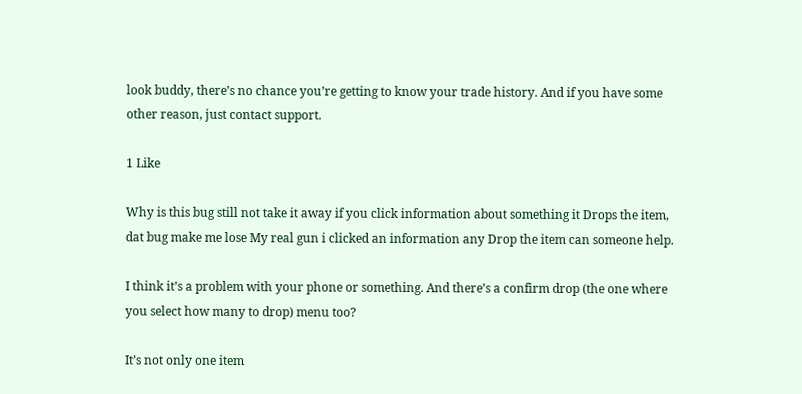look buddy, there’s no chance you’re getting to know your trade history. And if you have some other reason, just contact support.

1 Like

Why is this bug still not take it away if you click information about something it Drops the item, dat bug make me lose My real gun i clicked an information any Drop the item can someone help.

I think it’s a problem with your phone or something. And there’s a confirm drop (the one where you select how many to drop) menu too?

It’s not only one item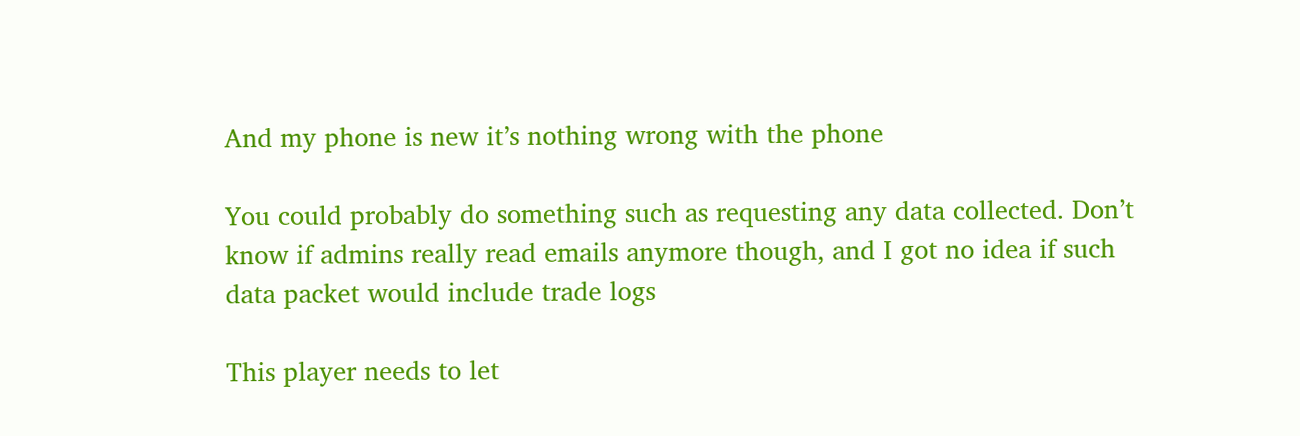And my phone is new it’s nothing wrong with the phone

You could probably do something such as requesting any data collected. Don’t know if admins really read emails anymore though, and I got no idea if such data packet would include trade logs

This player needs to let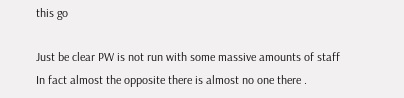this go

Just be clear PW is not run with some massive amounts of staff
In fact almost the opposite there is almost no one there .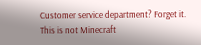Customer service department? Forget it. This is not Minecraft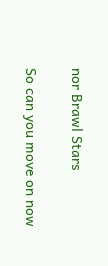nor Brawl Stars

So can you move on now